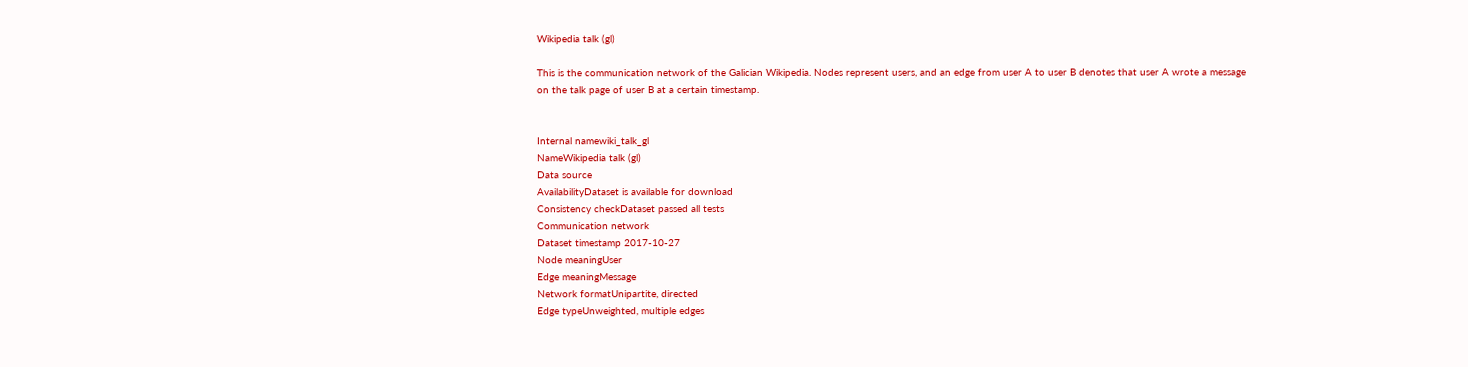Wikipedia talk (gl)

This is the communication network of the Galician Wikipedia. Nodes represent users, and an edge from user A to user B denotes that user A wrote a message on the talk page of user B at a certain timestamp.


Internal namewiki_talk_gl
NameWikipedia talk (gl)
Data source
AvailabilityDataset is available for download
Consistency checkDataset passed all tests
Communication network
Dataset timestamp 2017-10-27
Node meaningUser
Edge meaningMessage
Network formatUnipartite, directed
Edge typeUnweighted, multiple edges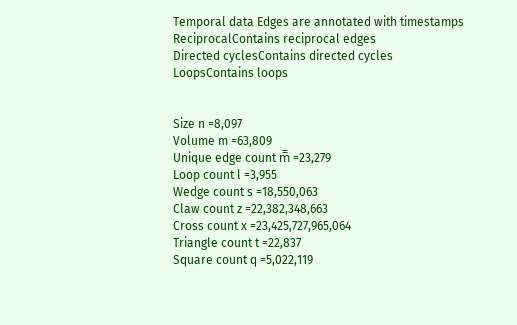Temporal data Edges are annotated with timestamps
ReciprocalContains reciprocal edges
Directed cyclesContains directed cycles
LoopsContains loops


Size n =8,097
Volume m =63,809
Unique edge count m̿ =23,279
Loop count l =3,955
Wedge count s =18,550,063
Claw count z =22,382,348,663
Cross count x =23,425,727,965,064
Triangle count t =22,837
Square count q =5,022,119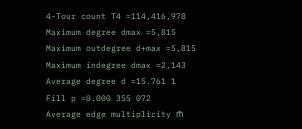4-Tour count T4 =114,416,978
Maximum degree dmax =5,815
Maximum outdegree d+max =5,815
Maximum indegree dmax =2,143
Average degree d =15.761 1
Fill p =0.000 355 072
Average edge multiplicity m̃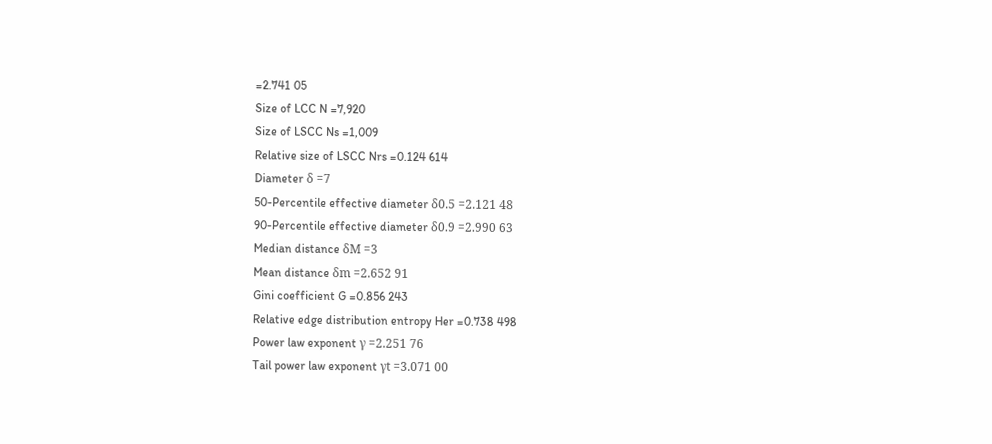=2.741 05
Size of LCC N =7,920
Size of LSCC Ns =1,009
Relative size of LSCC Nrs =0.124 614
Diameter δ =7
50-Percentile effective diameter δ0.5 =2.121 48
90-Percentile effective diameter δ0.9 =2.990 63
Median distance δM =3
Mean distance δm =2.652 91
Gini coefficient G =0.856 243
Relative edge distribution entropy Her =0.738 498
Power law exponent γ =2.251 76
Tail power law exponent γt =3.071 00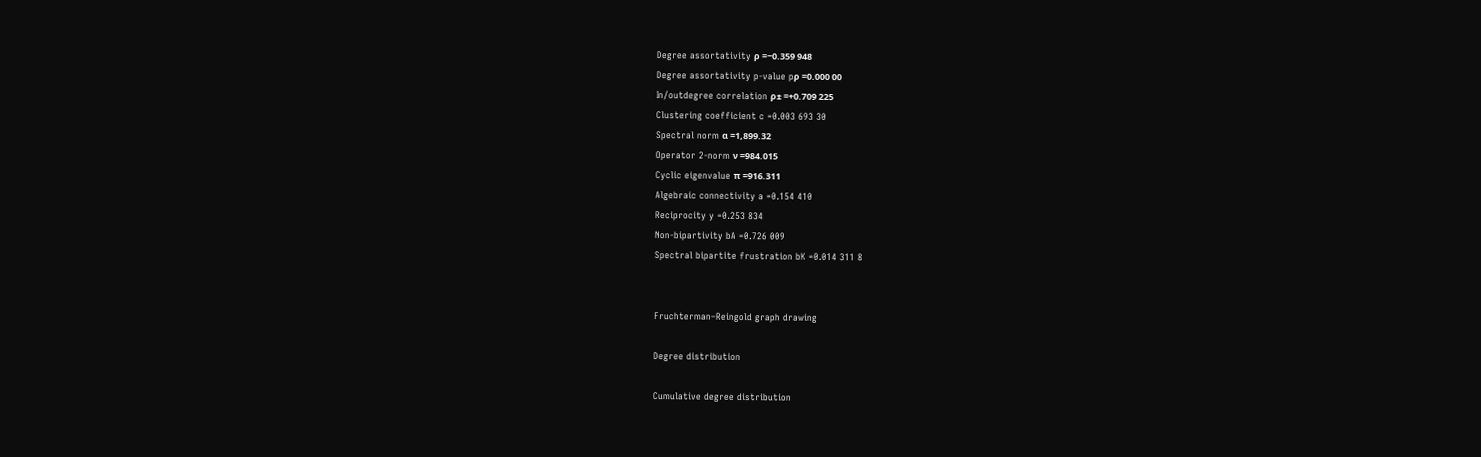Degree assortativity ρ =−0.359 948
Degree assortativity p-value pρ =0.000 00
In/outdegree correlation ρ± =+0.709 225
Clustering coefficient c =0.003 693 30
Spectral norm α =1,899.32
Operator 2-norm ν =984.015
Cyclic eigenvalue π =916.311
Algebraic connectivity a =0.154 410
Reciprocity y =0.253 834
Non-bipartivity bA =0.726 009
Spectral bipartite frustration bK =0.014 311 8


Fruchterman–Reingold graph drawing

Degree distribution

Cumulative degree distribution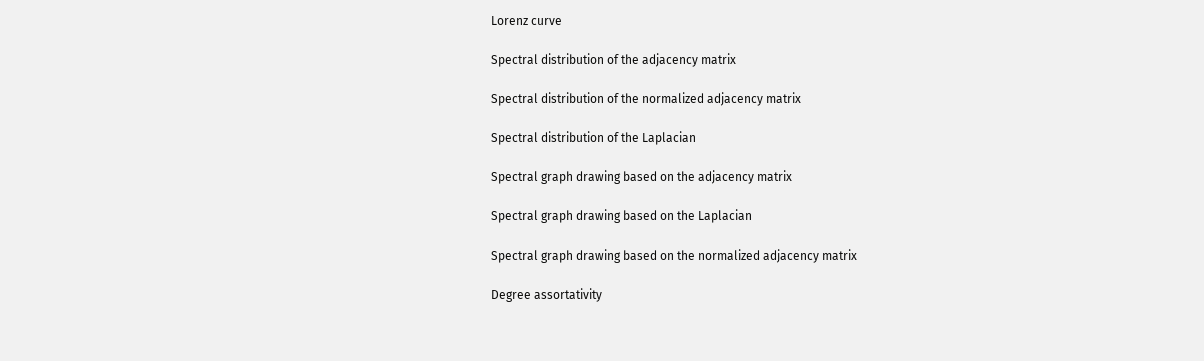Lorenz curve

Spectral distribution of the adjacency matrix

Spectral distribution of the normalized adjacency matrix

Spectral distribution of the Laplacian

Spectral graph drawing based on the adjacency matrix

Spectral graph drawing based on the Laplacian

Spectral graph drawing based on the normalized adjacency matrix

Degree assortativity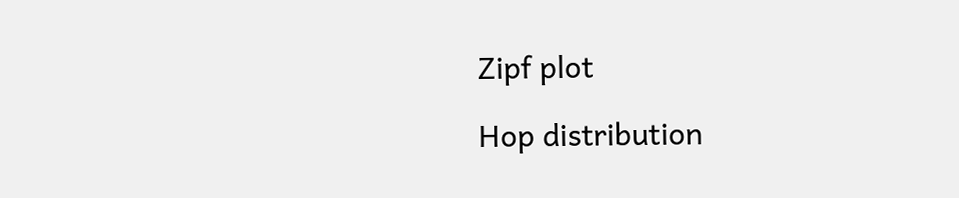Zipf plot

Hop distribution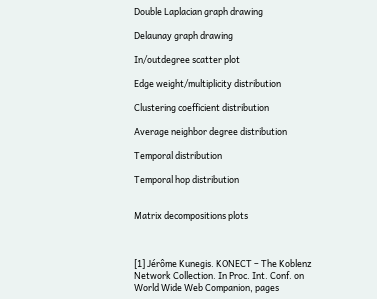Double Laplacian graph drawing

Delaunay graph drawing

In/outdegree scatter plot

Edge weight/multiplicity distribution

Clustering coefficient distribution

Average neighbor degree distribution

Temporal distribution

Temporal hop distribution


Matrix decompositions plots



[1] Jérôme Kunegis. KONECT – The Koblenz Network Collection. In Proc. Int. Conf. on World Wide Web Companion, pages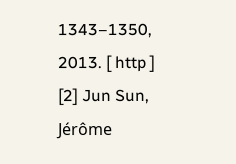1343–1350, 2013. [ http ]
[2] Jun Sun, Jérôme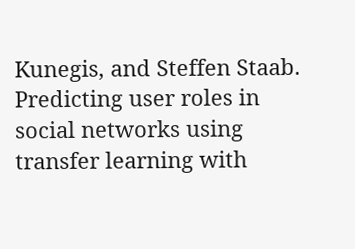Kunegis, and Steffen Staab. Predicting user roles in social networks using transfer learning with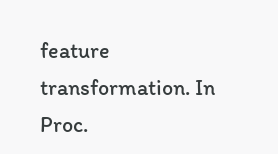feature transformation. In Proc.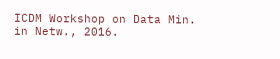ICDM Workshop on Data Min. in Netw., 2016.